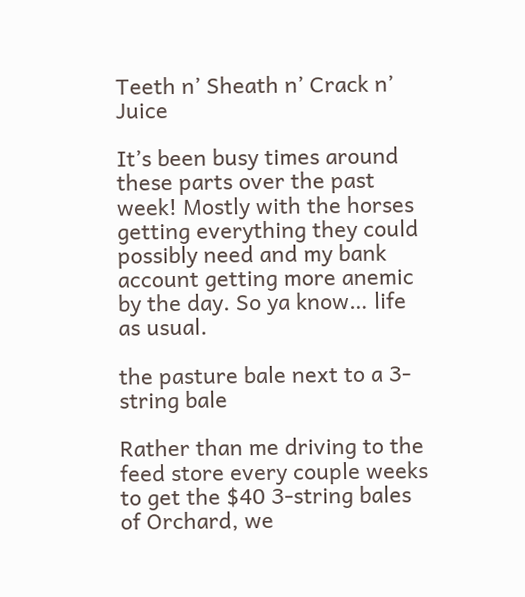Teeth n’ Sheath n’ Crack n’ Juice

It’s been busy times around these parts over the past week! Mostly with the horses getting everything they could possibly need and my bank account getting more anemic by the day. So ya know… life as usual.

the pasture bale next to a 3-string bale

Rather than me driving to the feed store every couple weeks to get the $40 3-string bales of Orchard, we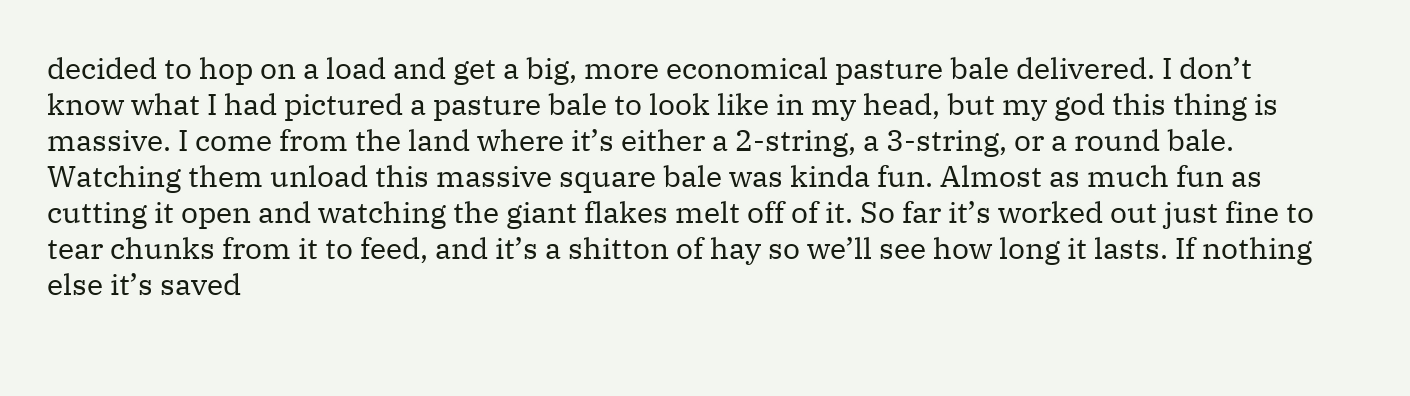decided to hop on a load and get a big, more economical pasture bale delivered. I don’t know what I had pictured a pasture bale to look like in my head, but my god this thing is massive. I come from the land where it’s either a 2-string, a 3-string, or a round bale. Watching them unload this massive square bale was kinda fun. Almost as much fun as cutting it open and watching the giant flakes melt off of it. So far it’s worked out just fine to tear chunks from it to feed, and it’s a shitton of hay so we’ll see how long it lasts. If nothing else it’s saved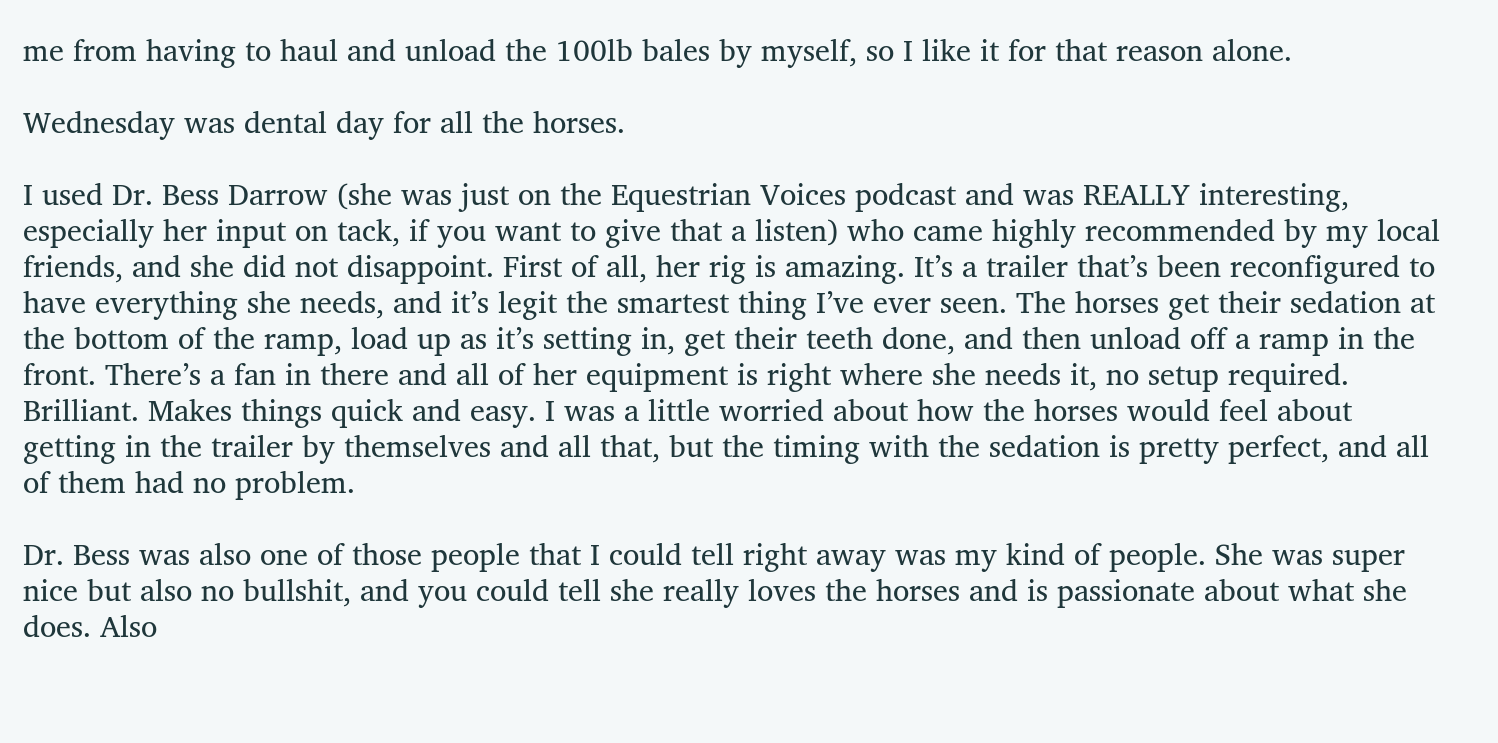me from having to haul and unload the 100lb bales by myself, so I like it for that reason alone.

Wednesday was dental day for all the horses.

I used Dr. Bess Darrow (she was just on the Equestrian Voices podcast and was REALLY interesting, especially her input on tack, if you want to give that a listen) who came highly recommended by my local friends, and she did not disappoint. First of all, her rig is amazing. It’s a trailer that’s been reconfigured to have everything she needs, and it’s legit the smartest thing I’ve ever seen. The horses get their sedation at the bottom of the ramp, load up as it’s setting in, get their teeth done, and then unload off a ramp in the front. There’s a fan in there and all of her equipment is right where she needs it, no setup required. Brilliant. Makes things quick and easy. I was a little worried about how the horses would feel about getting in the trailer by themselves and all that, but the timing with the sedation is pretty perfect, and all of them had no problem.

Dr. Bess was also one of those people that I could tell right away was my kind of people. She was super nice but also no bullshit, and you could tell she really loves the horses and is passionate about what she does. Also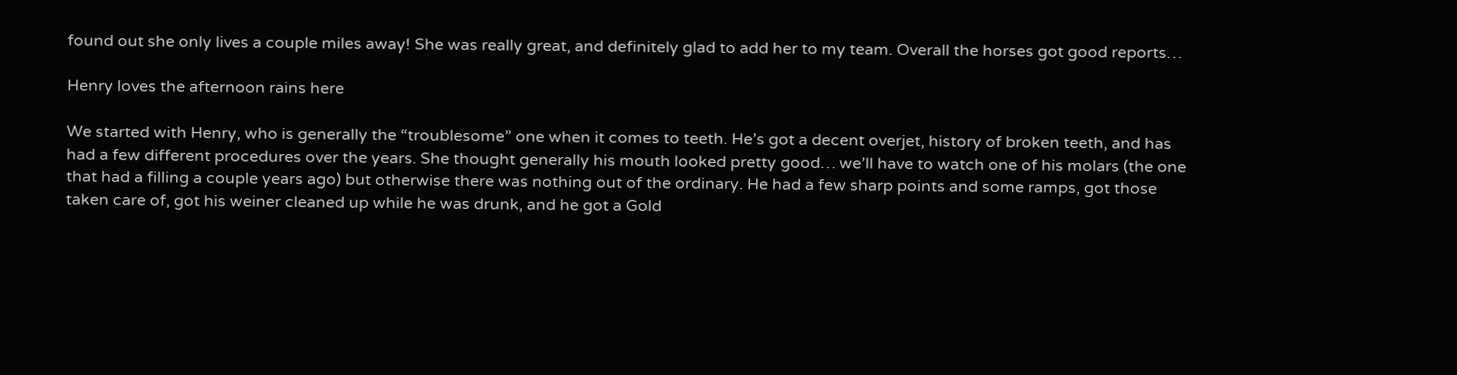found out she only lives a couple miles away! She was really great, and definitely glad to add her to my team. Overall the horses got good reports…

Henry loves the afternoon rains here

We started with Henry, who is generally the “troublesome” one when it comes to teeth. He’s got a decent overjet, history of broken teeth, and has had a few different procedures over the years. She thought generally his mouth looked pretty good… we’ll have to watch one of his molars (the one that had a filling a couple years ago) but otherwise there was nothing out of the ordinary. He had a few sharp points and some ramps, got those taken care of, got his weiner cleaned up while he was drunk, and he got a Gold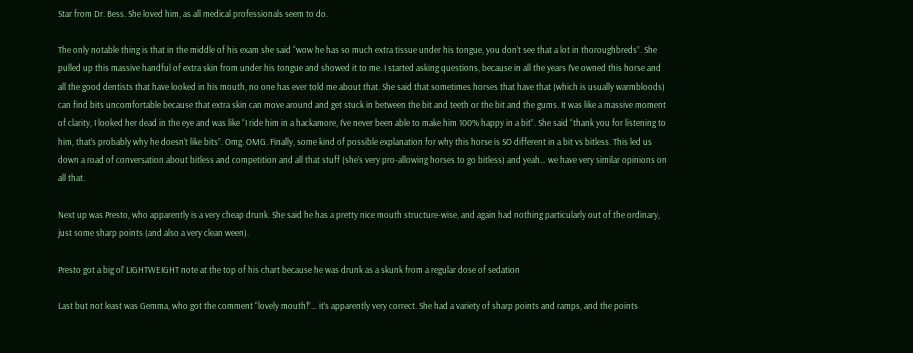Star from Dr. Bess. She loved him, as all medical professionals seem to do.

The only notable thing is that in the middle of his exam she said “wow he has so much extra tissue under his tongue, you don’t see that a lot in thoroughbreds”. She pulled up this massive handful of extra skin from under his tongue and showed it to me. I started asking questions, because in all the years I’ve owned this horse and all the good dentists that have looked in his mouth, no one has ever told me about that. She said that sometimes horses that have that (which is usually warmbloods) can find bits uncomfortable because that extra skin can move around and get stuck in between the bit and teeth or the bit and the gums. It was like a massive moment of clarity, I looked her dead in the eye and was like “I ride him in a hackamore, I’ve never been able to make him 100% happy in a bit”. She said “thank you for listening to him, that’s probably why he doesn’t like bits”. Omg. OMG. Finally, some kind of possible explanation for why this horse is SO different in a bit vs bitless. This led us down a road of conversation about bitless and competition and all that stuff (she’s very pro-allowing horses to go bitless) and yeah… we have very similar opinions on all that.

Next up was Presto, who apparently is a very cheap drunk. She said he has a pretty nice mouth structure-wise, and again had nothing particularly out of the ordinary, just some sharp points (and also a very clean ween).

Presto got a big ol’ LIGHTWEIGHT note at the top of his chart because he was drunk as a skunk from a regular dose of sedation

Last but not least was Gemma, who got the comment “lovely mouth!”… it’s apparently very correct. She had a variety of sharp points and ramps, and the points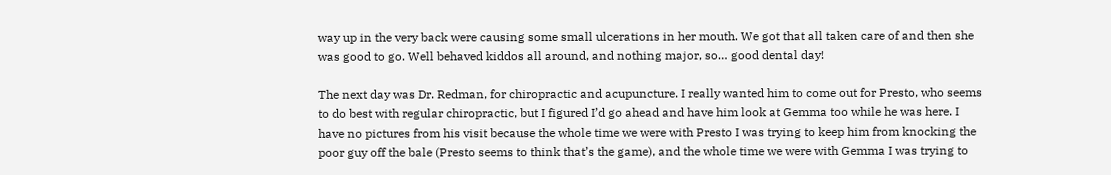way up in the very back were causing some small ulcerations in her mouth. We got that all taken care of and then she was good to go. Well behaved kiddos all around, and nothing major, so… good dental day!

The next day was Dr. Redman, for chiropractic and acupuncture. I really wanted him to come out for Presto, who seems to do best with regular chiropractic, but I figured I’d go ahead and have him look at Gemma too while he was here. I have no pictures from his visit because the whole time we were with Presto I was trying to keep him from knocking the poor guy off the bale (Presto seems to think that’s the game), and the whole time we were with Gemma I was trying to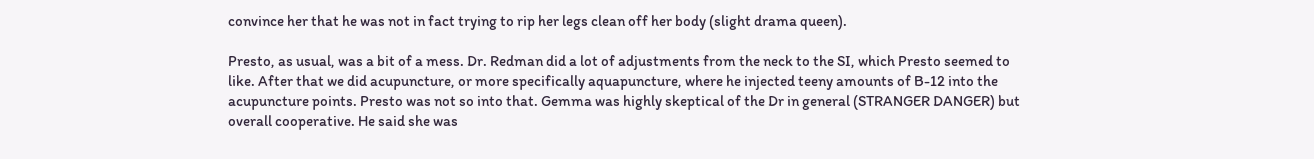convince her that he was not in fact trying to rip her legs clean off her body (slight drama queen).

Presto, as usual, was a bit of a mess. Dr. Redman did a lot of adjustments from the neck to the SI, which Presto seemed to like. After that we did acupuncture, or more specifically aquapuncture, where he injected teeny amounts of B-12 into the acupuncture points. Presto was not so into that. Gemma was highly skeptical of the Dr in general (STRANGER DANGER) but overall cooperative. He said she was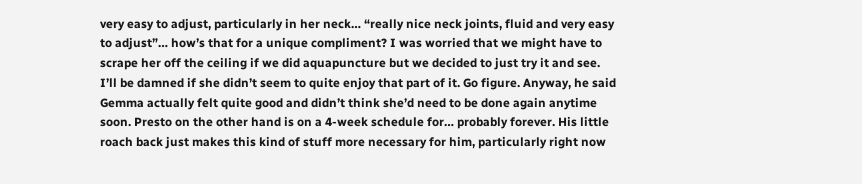very easy to adjust, particularly in her neck… “really nice neck joints, fluid and very easy to adjust”… how’s that for a unique compliment? I was worried that we might have to scrape her off the ceiling if we did aquapuncture but we decided to just try it and see. I’ll be damned if she didn’t seem to quite enjoy that part of it. Go figure. Anyway, he said Gemma actually felt quite good and didn’t think she’d need to be done again anytime soon. Presto on the other hand is on a 4-week schedule for… probably forever. His little roach back just makes this kind of stuff more necessary for him, particularly right now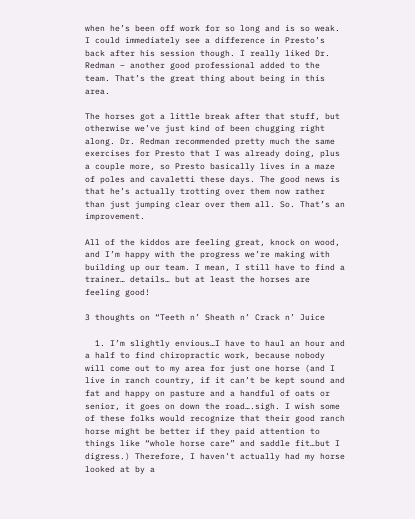when he’s been off work for so long and is so weak. I could immediately see a difference in Presto’s back after his session though. I really liked Dr. Redman – another good professional added to the team. That’s the great thing about being in this area.

The horses got a little break after that stuff, but otherwise we’ve just kind of been chugging right along. Dr. Redman recommended pretty much the same exercises for Presto that I was already doing, plus a couple more, so Presto basically lives in a maze of poles and cavaletti these days. The good news is that he’s actually trotting over them now rather than just jumping clear over them all. So. That’s an improvement.

All of the kiddos are feeling great, knock on wood, and I’m happy with the progress we’re making with building up our team. I mean, I still have to find a trainer… details… but at least the horses are feeling good!

3 thoughts on “Teeth n’ Sheath n’ Crack n’ Juice

  1. I’m slightly envious…I have to haul an hour and a half to find chiropractic work, because nobody will come out to my area for just one horse (and I live in ranch country, if it can’t be kept sound and fat and happy on pasture and a handful of oats or senior, it goes on down the road….sigh. I wish some of these folks would recognize that their good ranch horse might be better if they paid attention to things like “whole horse care” and saddle fit…but I digress.) Therefore, I haven’t actually had my horse looked at by a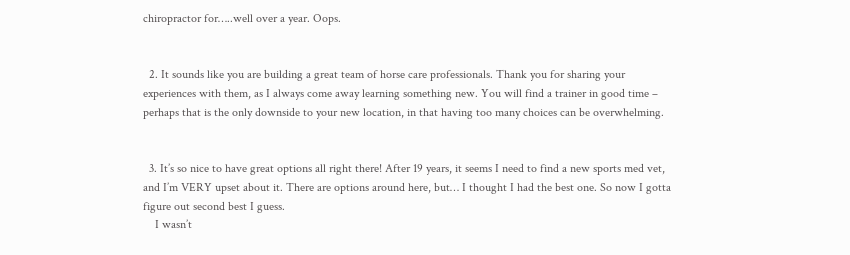chiropractor for…..well over a year. Oops.


  2. It sounds like you are building a great team of horse care professionals. Thank you for sharing your experiences with them, as I always come away learning something new. You will find a trainer in good time – perhaps that is the only downside to your new location, in that having too many choices can be overwhelming.


  3. It’s so nice to have great options all right there! After 19 years, it seems I need to find a new sports med vet, and I’m VERY upset about it. There are options around here, but… I thought I had the best one. So now I gotta figure out second best I guess.
    I wasn’t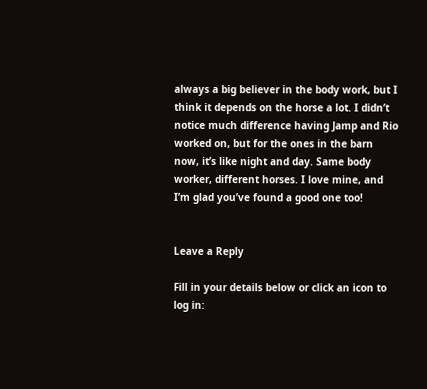always a big believer in the body work, but I think it depends on the horse a lot. I didn’t notice much difference having Jamp and Rio worked on, but for the ones in the barn now, it’s like night and day. Same body worker, different horses. I love mine, and I’m glad you’ve found a good one too!


Leave a Reply

Fill in your details below or click an icon to log in: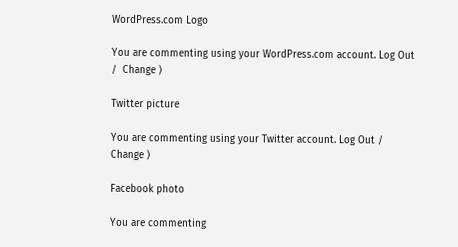WordPress.com Logo

You are commenting using your WordPress.com account. Log Out /  Change )

Twitter picture

You are commenting using your Twitter account. Log Out /  Change )

Facebook photo

You are commenting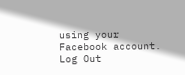using your Facebook account. Log Out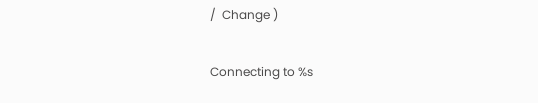/  Change )

Connecting to %s